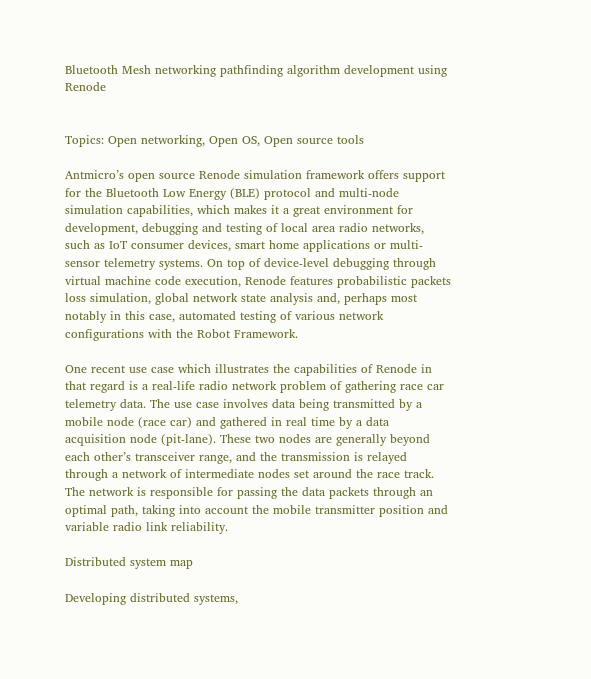Bluetooth Mesh networking pathfinding algorithm development using Renode


Topics: Open networking, Open OS, Open source tools

Antmicro’s open source Renode simulation framework offers support for the Bluetooth Low Energy (BLE) protocol and multi-node simulation capabilities, which makes it a great environment for development, debugging and testing of local area radio networks, such as IoT consumer devices, smart home applications or multi-sensor telemetry systems. On top of device-level debugging through virtual machine code execution, Renode features probabilistic packets loss simulation, global network state analysis and, perhaps most notably in this case, automated testing of various network configurations with the Robot Framework.

One recent use case which illustrates the capabilities of Renode in that regard is a real-life radio network problem of gathering race car telemetry data. The use case involves data being transmitted by a mobile node (race car) and gathered in real time by a data acquisition node (pit-lane). These two nodes are generally beyond each other’s transceiver range, and the transmission is relayed through a network of intermediate nodes set around the race track. The network is responsible for passing the data packets through an optimal path, taking into account the mobile transmitter position and variable radio link reliability.

Distributed system map

Developing distributed systems,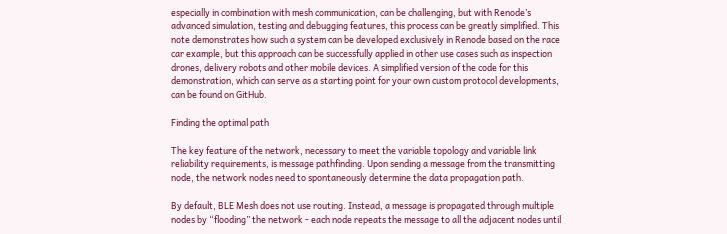especially in combination with mesh communication, can be challenging, but with Renode’s advanced simulation, testing and debugging features, this process can be greatly simplified. This note demonstrates how such a system can be developed exclusively in Renode based on the race car example, but this approach can be successfully applied in other use cases such as inspection drones, delivery robots and other mobile devices. A simplified version of the code for this demonstration, which can serve as a starting point for your own custom protocol developments, can be found on GitHub.

Finding the optimal path

The key feature of the network, necessary to meet the variable topology and variable link reliability requirements, is message pathfinding. Upon sending a message from the transmitting node, the network nodes need to spontaneously determine the data propagation path.

By default, BLE Mesh does not use routing. Instead, a message is propagated through multiple nodes by “flooding” the network - each node repeats the message to all the adjacent nodes until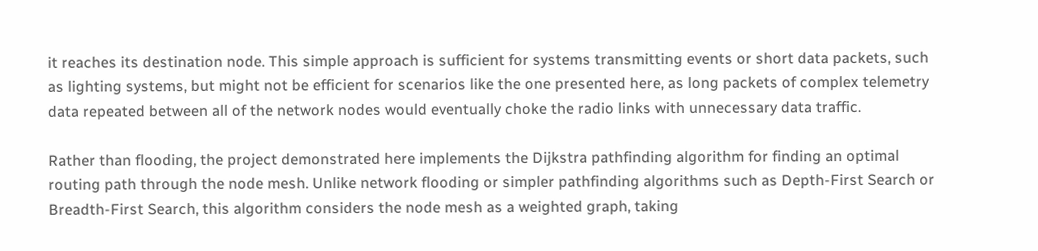it reaches its destination node. This simple approach is sufficient for systems transmitting events or short data packets, such as lighting systems, but might not be efficient for scenarios like the one presented here, as long packets of complex telemetry data repeated between all of the network nodes would eventually choke the radio links with unnecessary data traffic.

Rather than flooding, the project demonstrated here implements the Dijkstra pathfinding algorithm for finding an optimal routing path through the node mesh. Unlike network flooding or simpler pathfinding algorithms such as Depth-First Search or Breadth-First Search, this algorithm considers the node mesh as a weighted graph, taking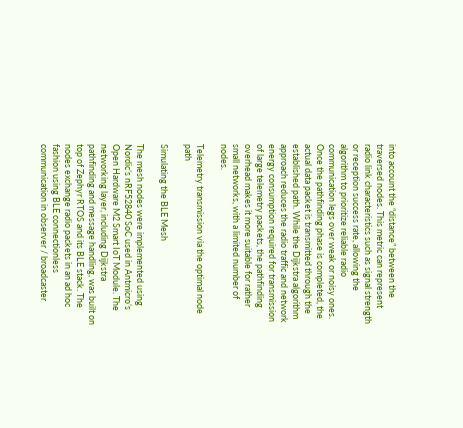into account the “distance” between the traversed nodes. This metric can represent radio link characteristics such as signal strength or reception success rate, allowing the algorithm to prioritize reliable radio communication legs over weak or noisy ones. Once the pathfinding phase is completed, the actual data packet is transmitted through the established path. While the Dijkstra algorithm approach reduces the radio traffic and network energy consumption required for transmission of large telemetry packets, the pathfinding overhead makes it more suitable for rather small networks, with a limited number of nodes.

Telemetry transmission via the optimal node path

Simulating the BLE Mesh

The mesh nodes were implemented using Nordic’s nRF52840 SoC used in Antmicro’s Open Hardware M2 Smart IoT Module. The networking layer, including Dijkstra pathfinding and message handling, was built on top of Zephyr RTOS and its BLE stack. The nodes exchange radio packets in an ad hoc fashion using BLE connectionless communication in observer / broadcaster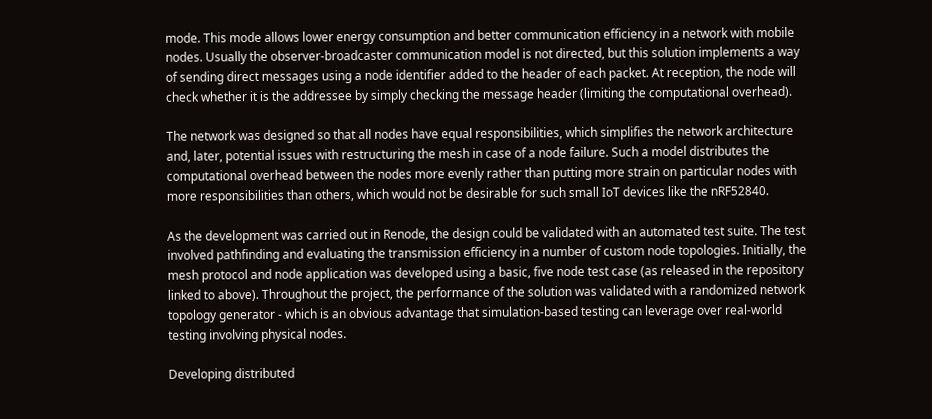mode. This mode allows lower energy consumption and better communication efficiency in a network with mobile nodes. Usually the observer-broadcaster communication model is not directed, but this solution implements a way of sending direct messages using a node identifier added to the header of each packet. At reception, the node will check whether it is the addressee by simply checking the message header (limiting the computational overhead).

The network was designed so that all nodes have equal responsibilities, which simplifies the network architecture and, later, potential issues with restructuring the mesh in case of a node failure. Such a model distributes the computational overhead between the nodes more evenly rather than putting more strain on particular nodes with more responsibilities than others, which would not be desirable for such small IoT devices like the nRF52840.

As the development was carried out in Renode, the design could be validated with an automated test suite. The test involved pathfinding and evaluating the transmission efficiency in a number of custom node topologies. Initially, the mesh protocol and node application was developed using a basic, five node test case (as released in the repository linked to above). Throughout the project, the performance of the solution was validated with a randomized network topology generator - which is an obvious advantage that simulation-based testing can leverage over real-world testing involving physical nodes.

Developing distributed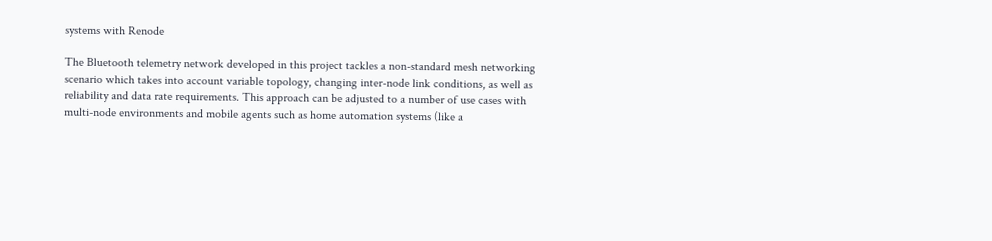systems with Renode

The Bluetooth telemetry network developed in this project tackles a non-standard mesh networking scenario which takes into account variable topology, changing inter-node link conditions, as well as reliability and data rate requirements. This approach can be adjusted to a number of use cases with multi-node environments and mobile agents such as home automation systems (like a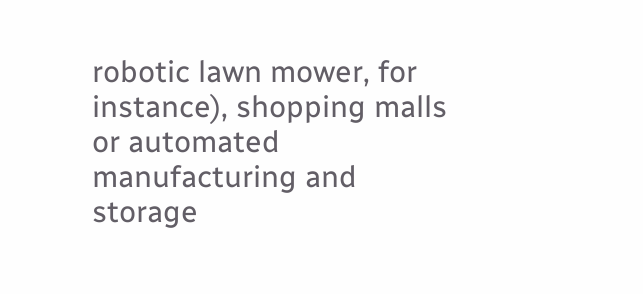robotic lawn mower, for instance), shopping malls or automated manufacturing and storage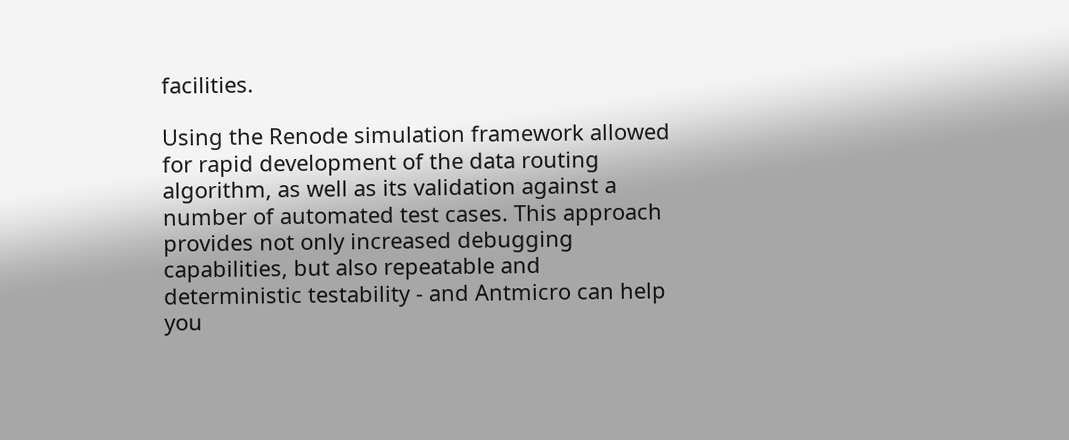facilities.

Using the Renode simulation framework allowed for rapid development of the data routing algorithm, as well as its validation against a number of automated test cases. This approach provides not only increased debugging capabilities, but also repeatable and deterministic testability - and Antmicro can help you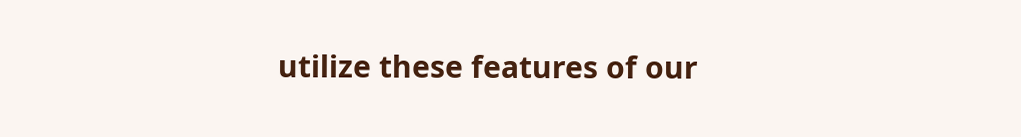utilize these features of our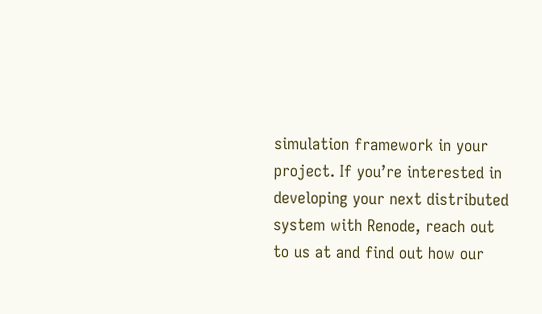simulation framework in your project. If you’re interested in developing your next distributed system with Renode, reach out to us at and find out how our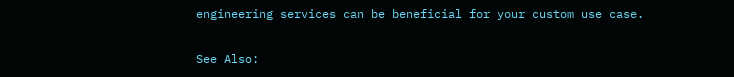engineering services can be beneficial for your custom use case.

See Also: